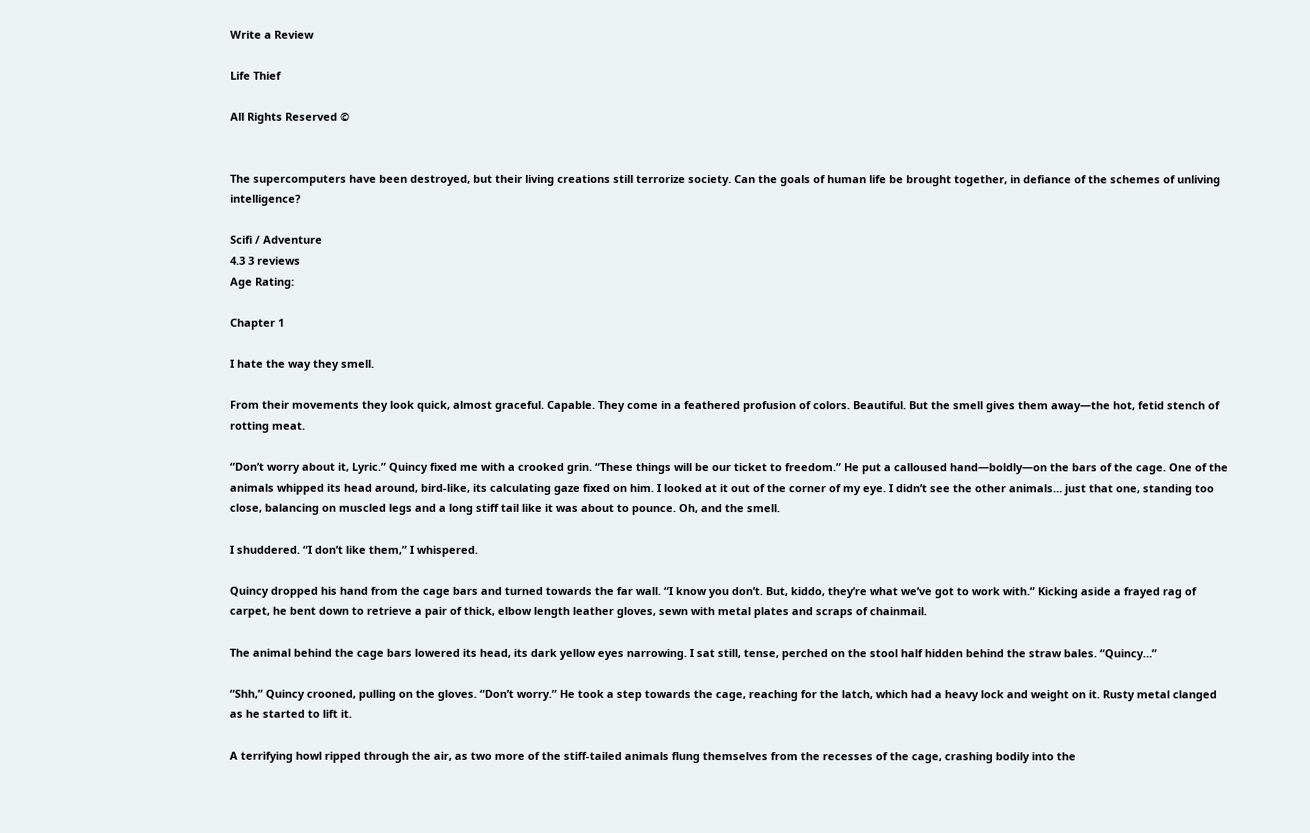Write a Review

Life Thief

All Rights Reserved ©


The supercomputers have been destroyed, but their living creations still terrorize society. Can the goals of human life be brought together, in defiance of the schemes of unliving intelligence?

Scifi / Adventure
4.3 3 reviews
Age Rating:

Chapter 1

I hate the way they smell.

From their movements they look quick, almost graceful. Capable. They come in a feathered profusion of colors. Beautiful. But the smell gives them away—the hot, fetid stench of rotting meat.

“Don’t worry about it, Lyric.” Quincy fixed me with a crooked grin. “These things will be our ticket to freedom.” He put a calloused hand—boldly—on the bars of the cage. One of the animals whipped its head around, bird-like, its calculating gaze fixed on him. I looked at it out of the corner of my eye. I didn’t see the other animals… just that one, standing too close, balancing on muscled legs and a long stiff tail like it was about to pounce. Oh, and the smell.

I shuddered. “I don’t like them,” I whispered.

Quincy dropped his hand from the cage bars and turned towards the far wall. “I know you don’t. But, kiddo, they’re what we’ve got to work with.” Kicking aside a frayed rag of carpet, he bent down to retrieve a pair of thick, elbow length leather gloves, sewn with metal plates and scraps of chainmail.

The animal behind the cage bars lowered its head, its dark yellow eyes narrowing. I sat still, tense, perched on the stool half hidden behind the straw bales. “Quincy…”

“Shh,” Quincy crooned, pulling on the gloves. “Don’t worry.” He took a step towards the cage, reaching for the latch, which had a heavy lock and weight on it. Rusty metal clanged as he started to lift it.

A terrifying howl ripped through the air, as two more of the stiff-tailed animals flung themselves from the recesses of the cage, crashing bodily into the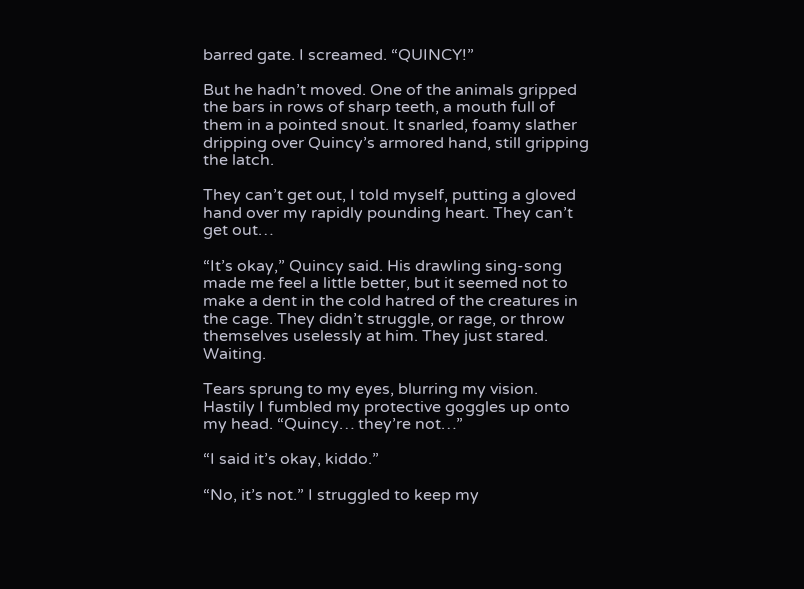barred gate. I screamed. “QUINCY!”

But he hadn’t moved. One of the animals gripped the bars in rows of sharp teeth, a mouth full of them in a pointed snout. It snarled, foamy slather dripping over Quincy’s armored hand, still gripping the latch.

They can’t get out, I told myself, putting a gloved hand over my rapidly pounding heart. They can’t get out…

“It’s okay,” Quincy said. His drawling sing-song made me feel a little better, but it seemed not to make a dent in the cold hatred of the creatures in the cage. They didn’t struggle, or rage, or throw themselves uselessly at him. They just stared. Waiting.

Tears sprung to my eyes, blurring my vision. Hastily I fumbled my protective goggles up onto my head. “Quincy… they’re not…”

“I said it’s okay, kiddo.”

“No, it’s not.” I struggled to keep my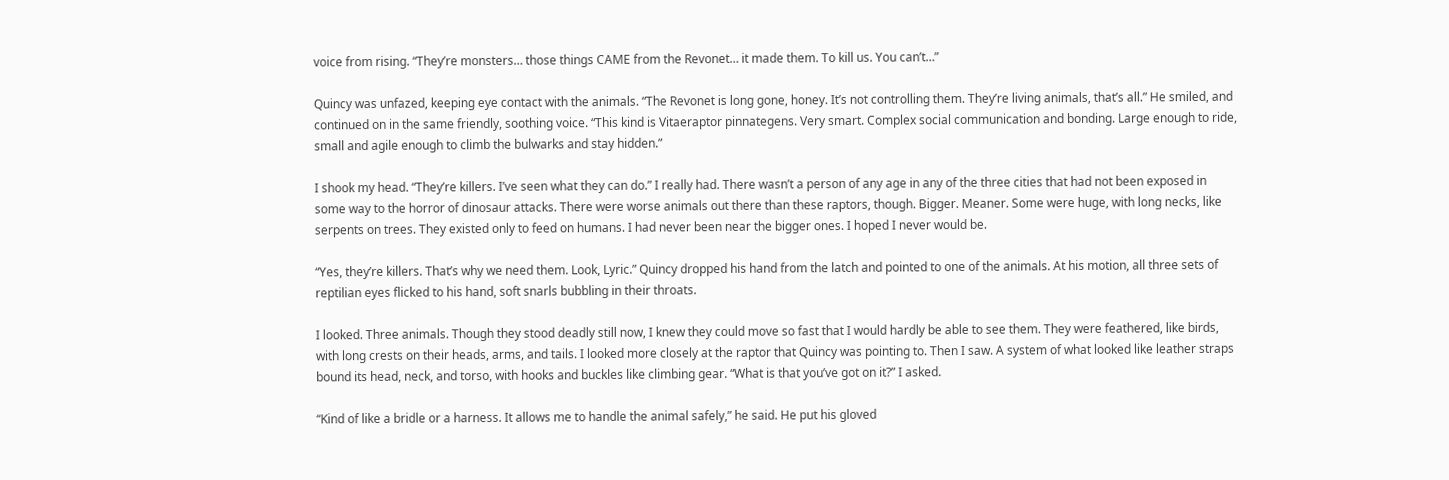voice from rising. “They’re monsters… those things CAME from the Revonet… it made them. To kill us. You can’t…”

Quincy was unfazed, keeping eye contact with the animals. “The Revonet is long gone, honey. It’s not controlling them. They’re living animals, that’s all.” He smiled, and continued on in the same friendly, soothing voice. “This kind is Vitaeraptor pinnategens. Very smart. Complex social communication and bonding. Large enough to ride, small and agile enough to climb the bulwarks and stay hidden.”

I shook my head. “They’re killers. I’ve seen what they can do.” I really had. There wasn’t a person of any age in any of the three cities that had not been exposed in some way to the horror of dinosaur attacks. There were worse animals out there than these raptors, though. Bigger. Meaner. Some were huge, with long necks, like serpents on trees. They existed only to feed on humans. I had never been near the bigger ones. I hoped I never would be.

“Yes, they’re killers. That’s why we need them. Look, Lyric.” Quincy dropped his hand from the latch and pointed to one of the animals. At his motion, all three sets of reptilian eyes flicked to his hand, soft snarls bubbling in their throats.

I looked. Three animals. Though they stood deadly still now, I knew they could move so fast that I would hardly be able to see them. They were feathered, like birds, with long crests on their heads, arms, and tails. I looked more closely at the raptor that Quincy was pointing to. Then I saw. A system of what looked like leather straps bound its head, neck, and torso, with hooks and buckles like climbing gear. “What is that you’ve got on it?” I asked.

“Kind of like a bridle or a harness. It allows me to handle the animal safely,” he said. He put his gloved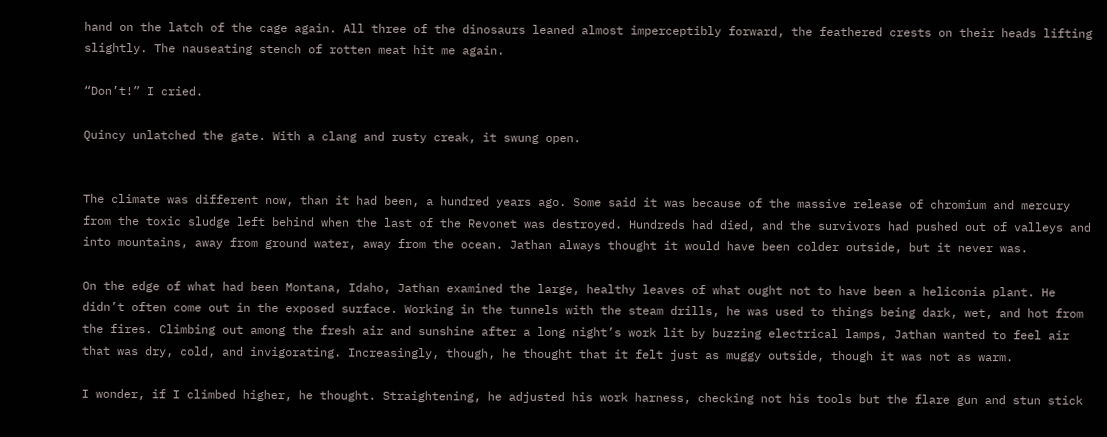hand on the latch of the cage again. All three of the dinosaurs leaned almost imperceptibly forward, the feathered crests on their heads lifting slightly. The nauseating stench of rotten meat hit me again.

“Don’t!” I cried.

Quincy unlatched the gate. With a clang and rusty creak, it swung open.


The climate was different now, than it had been, a hundred years ago. Some said it was because of the massive release of chromium and mercury from the toxic sludge left behind when the last of the Revonet was destroyed. Hundreds had died, and the survivors had pushed out of valleys and into mountains, away from ground water, away from the ocean. Jathan always thought it would have been colder outside, but it never was.

On the edge of what had been Montana, Idaho, Jathan examined the large, healthy leaves of what ought not to have been a heliconia plant. He didn’t often come out in the exposed surface. Working in the tunnels with the steam drills, he was used to things being dark, wet, and hot from the fires. Climbing out among the fresh air and sunshine after a long night’s work lit by buzzing electrical lamps, Jathan wanted to feel air that was dry, cold, and invigorating. Increasingly, though, he thought that it felt just as muggy outside, though it was not as warm.

I wonder, if I climbed higher, he thought. Straightening, he adjusted his work harness, checking not his tools but the flare gun and stun stick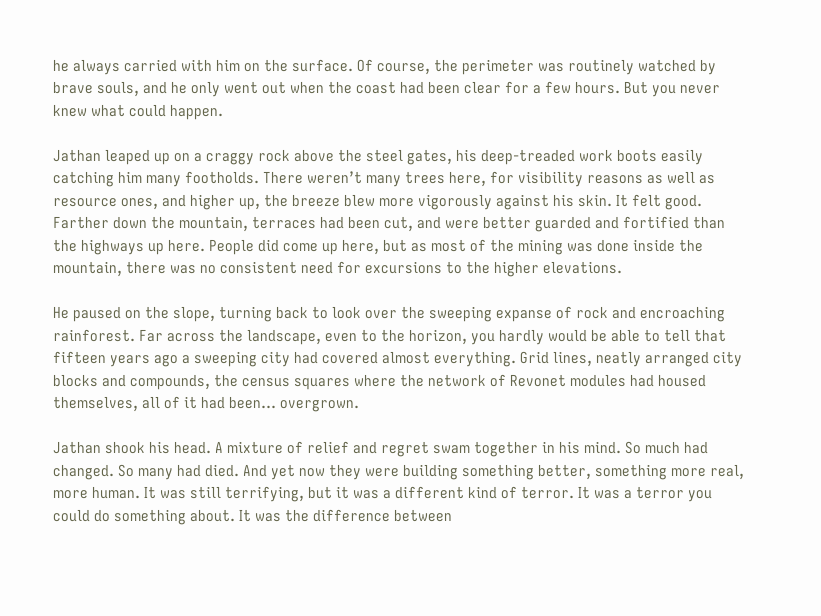he always carried with him on the surface. Of course, the perimeter was routinely watched by brave souls, and he only went out when the coast had been clear for a few hours. But you never knew what could happen.

Jathan leaped up on a craggy rock above the steel gates, his deep-treaded work boots easily catching him many footholds. There weren’t many trees here, for visibility reasons as well as resource ones, and higher up, the breeze blew more vigorously against his skin. It felt good. Farther down the mountain, terraces had been cut, and were better guarded and fortified than the highways up here. People did come up here, but as most of the mining was done inside the mountain, there was no consistent need for excursions to the higher elevations.

He paused on the slope, turning back to look over the sweeping expanse of rock and encroaching rainforest. Far across the landscape, even to the horizon, you hardly would be able to tell that fifteen years ago a sweeping city had covered almost everything. Grid lines, neatly arranged city blocks and compounds, the census squares where the network of Revonet modules had housed themselves, all of it had been… overgrown.

Jathan shook his head. A mixture of relief and regret swam together in his mind. So much had changed. So many had died. And yet now they were building something better, something more real, more human. It was still terrifying, but it was a different kind of terror. It was a terror you could do something about. It was the difference between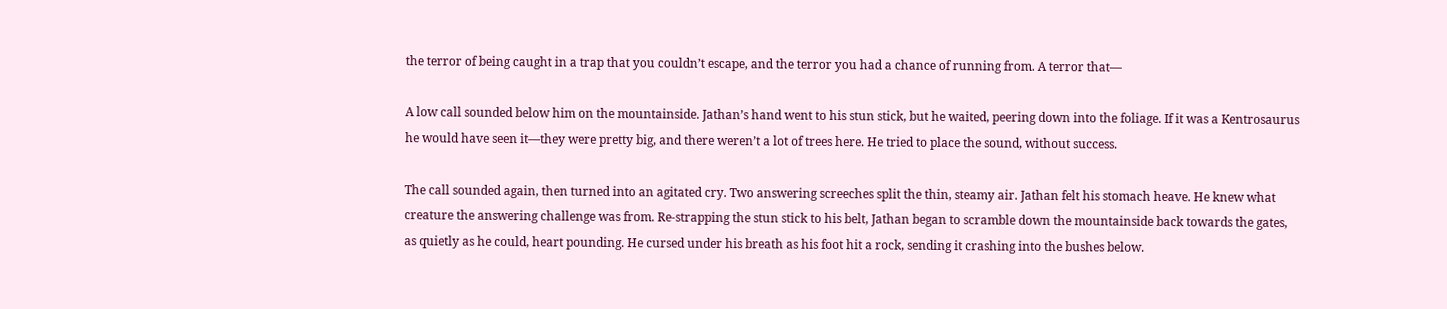the terror of being caught in a trap that you couldn’t escape, and the terror you had a chance of running from. A terror that—

A low call sounded below him on the mountainside. Jathan’s hand went to his stun stick, but he waited, peering down into the foliage. If it was a Kentrosaurus he would have seen it—they were pretty big, and there weren’t a lot of trees here. He tried to place the sound, without success.

The call sounded again, then turned into an agitated cry. Two answering screeches split the thin, steamy air. Jathan felt his stomach heave. He knew what creature the answering challenge was from. Re-strapping the stun stick to his belt, Jathan began to scramble down the mountainside back towards the gates, as quietly as he could, heart pounding. He cursed under his breath as his foot hit a rock, sending it crashing into the bushes below.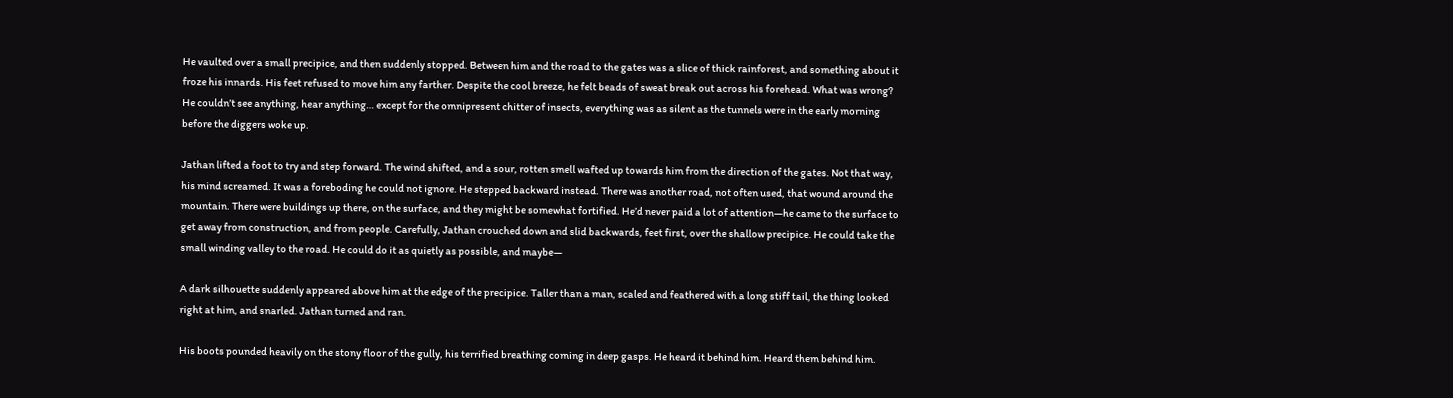He vaulted over a small precipice, and then suddenly stopped. Between him and the road to the gates was a slice of thick rainforest, and something about it froze his innards. His feet refused to move him any farther. Despite the cool breeze, he felt beads of sweat break out across his forehead. What was wrong? He couldn’t see anything, hear anything… except for the omnipresent chitter of insects, everything was as silent as the tunnels were in the early morning before the diggers woke up.

Jathan lifted a foot to try and step forward. The wind shifted, and a sour, rotten smell wafted up towards him from the direction of the gates. Not that way, his mind screamed. It was a foreboding he could not ignore. He stepped backward instead. There was another road, not often used, that wound around the mountain. There were buildings up there, on the surface, and they might be somewhat fortified. He’d never paid a lot of attention—he came to the surface to get away from construction, and from people. Carefully, Jathan crouched down and slid backwards, feet first, over the shallow precipice. He could take the small winding valley to the road. He could do it as quietly as possible, and maybe—

A dark silhouette suddenly appeared above him at the edge of the precipice. Taller than a man, scaled and feathered with a long stiff tail, the thing looked right at him, and snarled. Jathan turned and ran.

His boots pounded heavily on the stony floor of the gully, his terrified breathing coming in deep gasps. He heard it behind him. Heard them behind him.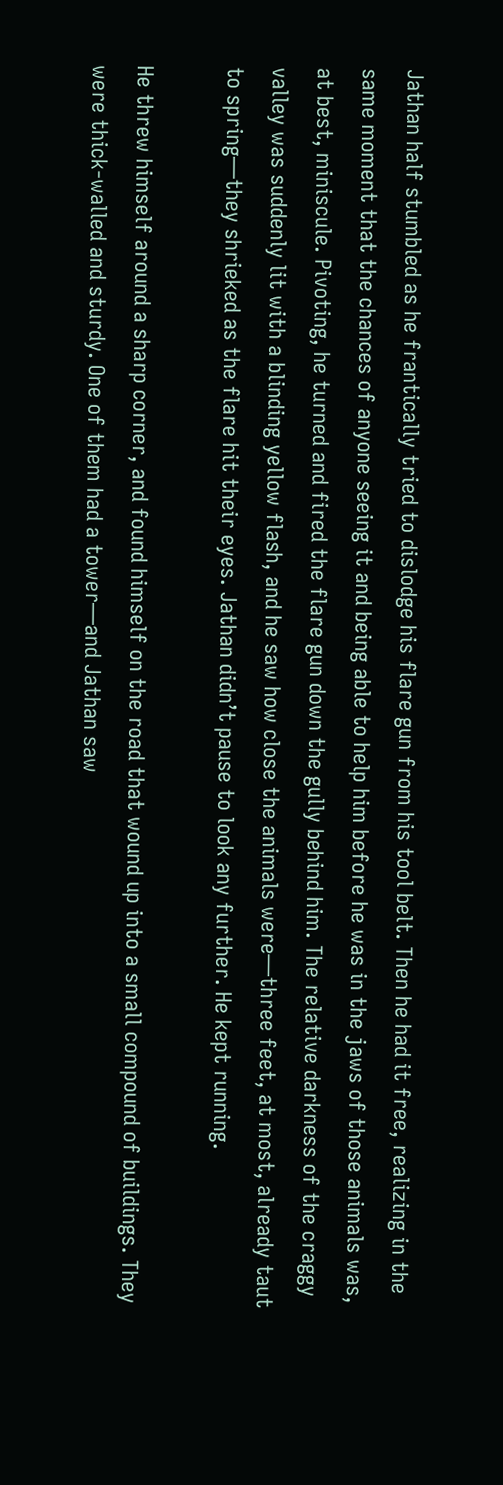Jathan half stumbled as he frantically tried to dislodge his flare gun from his tool belt. Then he had it free, realizing in the same moment that the chances of anyone seeing it and being able to help him before he was in the jaws of those animals was, at best, miniscule. Pivoting, he turned and fired the flare gun down the gully behind him. The relative darkness of the craggy valley was suddenly lit with a blinding yellow flash, and he saw how close the animals were—three feet, at most, already taut to spring—they shrieked as the flare hit their eyes. Jathan didn’t pause to look any further. He kept running.

He threw himself around a sharp corner, and found himself on the road that wound up into a small compound of buildings. They were thick-walled and sturdy. One of them had a tower—and Jathan saw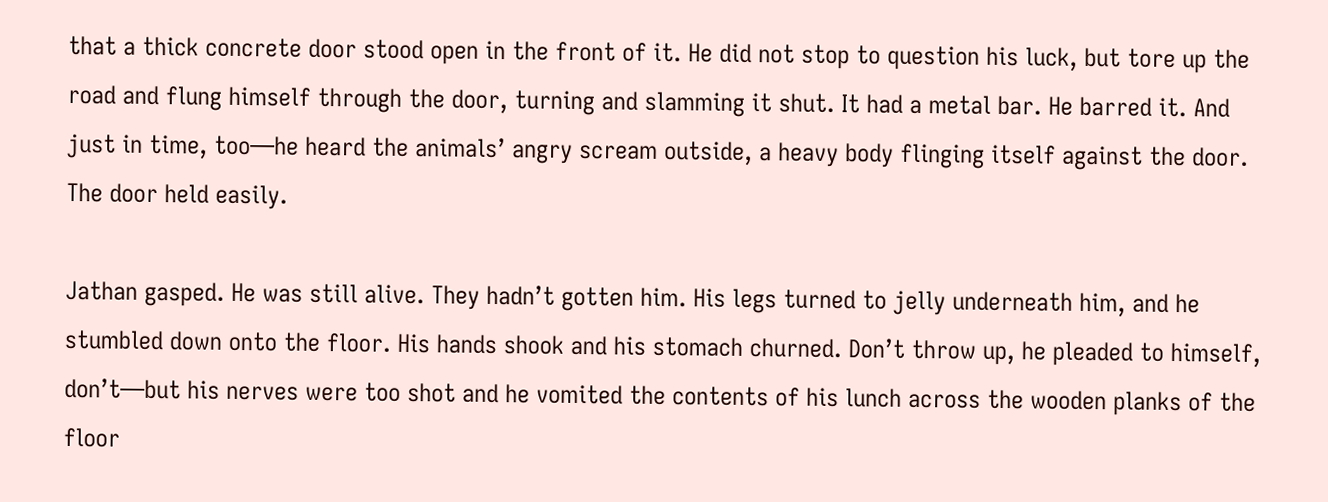that a thick concrete door stood open in the front of it. He did not stop to question his luck, but tore up the road and flung himself through the door, turning and slamming it shut. It had a metal bar. He barred it. And just in time, too—he heard the animals’ angry scream outside, a heavy body flinging itself against the door. The door held easily.

Jathan gasped. He was still alive. They hadn’t gotten him. His legs turned to jelly underneath him, and he stumbled down onto the floor. His hands shook and his stomach churned. Don’t throw up, he pleaded to himself, don’t—but his nerves were too shot and he vomited the contents of his lunch across the wooden planks of the floor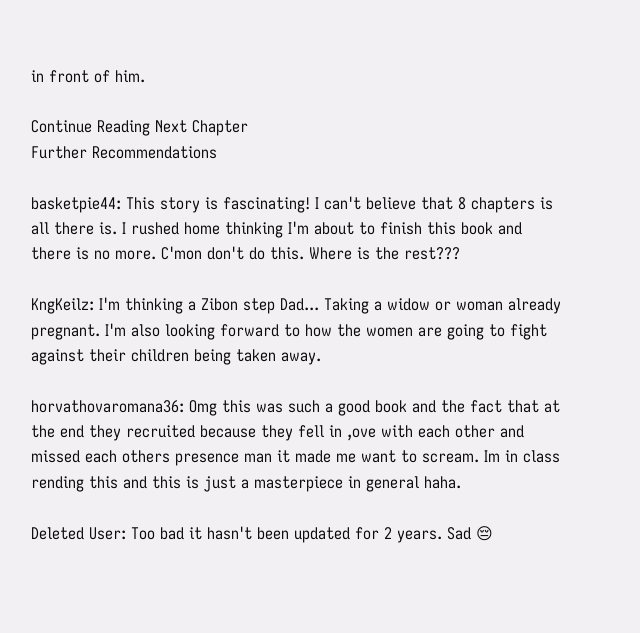in front of him.

Continue Reading Next Chapter
Further Recommendations

basketpie44: This story is fascinating! I can't believe that 8 chapters is all there is. I rushed home thinking I'm about to finish this book and there is no more. C'mon don't do this. Where is the rest???

KngKeilz: I'm thinking a Zibon step Dad... Taking a widow or woman already pregnant. I'm also looking forward to how the women are going to fight against their children being taken away.

horvathovaromana36: Omg this was such a good book and the fact that at the end they recruited because they fell in ,ove with each other and missed each others presence man it made me want to scream. Im in class rending this and this is just a masterpiece in general haha.

Deleted User: Too bad it hasn't been updated for 2 years. Sad 😔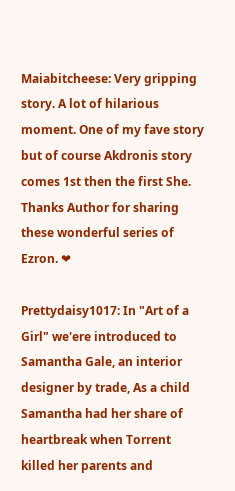Maiabitcheese: Very gripping story. A lot of hilarious moment. One of my fave story but of course Akdronis story comes 1st then the first She. Thanks Author for sharing these wonderful series of Ezron. ❤

Prettydaisy1017: In "Art of a Girl" we'ere introduced to Samantha Gale, an interior designer by trade, As a child Samantha had her share of heartbreak when Torrent killed her parents and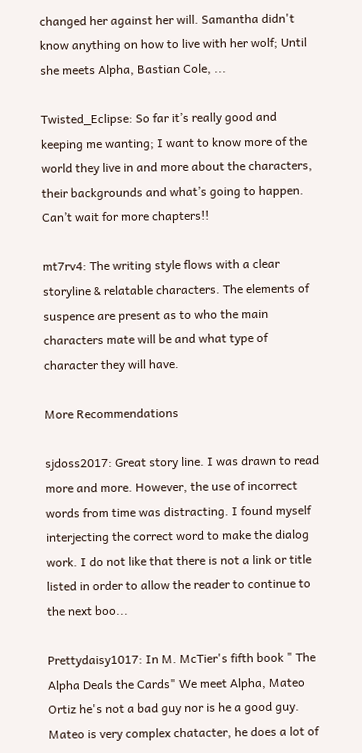changed her against her will. Samantha didn't know anything on how to live with her wolf; Until she meets Alpha, Bastian Cole, ...

Twisted_Eclipse: So far it’s really good and keeping me wanting; I want to know more of the world they live in and more about the characters, their backgrounds and what’s going to happen. Can’t wait for more chapters!!

mt7rv4: The writing style flows with a clear storyline & relatable characters. The elements of suspence are present as to who the main characters mate will be and what type of character they will have.

More Recommendations

sjdoss2017: Great story line. I was drawn to read more and more. However, the use of incorrect words from time was distracting. I found myself interjecting the correct word to make the dialog work. I do not like that there is not a link or title listed in order to allow the reader to continue to the next boo...

Prettydaisy1017: In M. McTier's fifth book " The Alpha Deals the Cards" We meet Alpha, Mateo Ortiz he's not a bad guy nor is he a good guy. Mateo is very complex chatacter, he does a lot of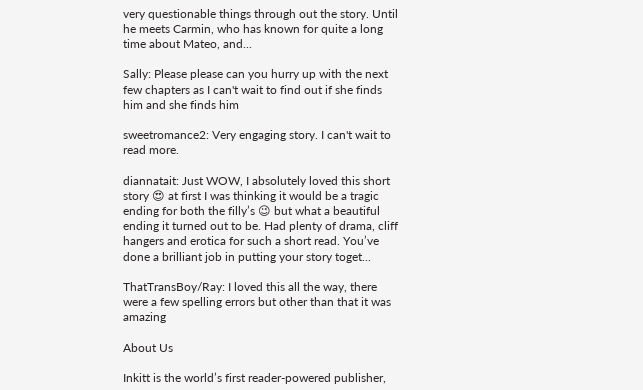very questionable things through out the story. Until he meets Carmin, who has known for quite a long time about Mateo, and...

Sally: Please please can you hurry up with the next few chapters as I can't wait to find out if she finds him and she finds him

sweetromance2: Very engaging story. I can't wait to read more.

diannatait: Just WOW, I absolutely loved this short story 😍 at first I was thinking it would be a tragic ending for both the filly’s 😉 but what a beautiful ending it turned out to be. Had plenty of drama, cliff hangers and erotica for such a short read. You’ve done a brilliant job in putting your story toget...

ThatTransBoy/Ray: I loved this all the way, there were a few spelling errors but other than that it was amazing

About Us

Inkitt is the world’s first reader-powered publisher,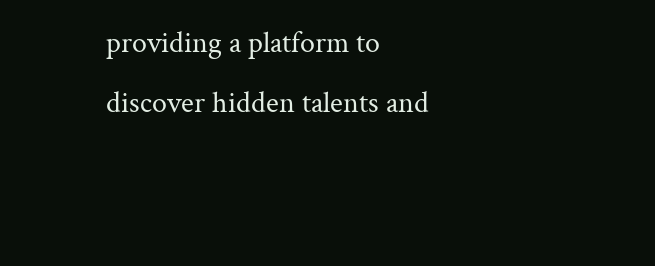providing a platform to discover hidden talents and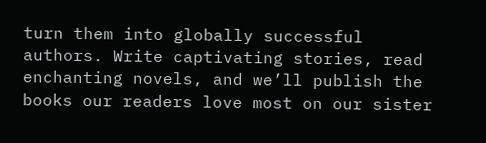turn them into globally successful authors. Write captivating stories, read enchanting novels, and we’ll publish the books our readers love most on our sister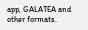app, GALATEA and other formats.